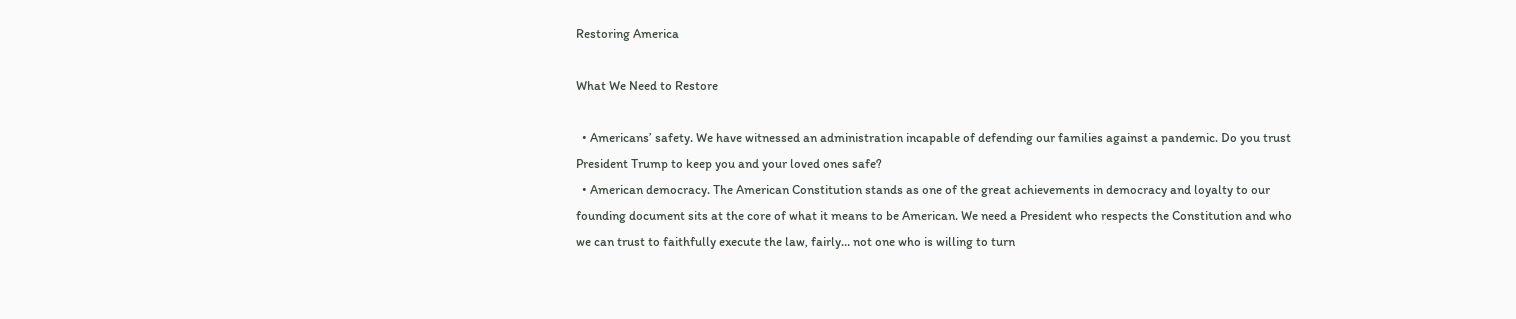Restoring America

What We Need to Restore

  • Americans’ safety. We have witnessed an administration incapable of defending our families against a pandemic. Do you trust President Trump to keep you and your loved ones safe?
  • American democracy. The American Constitution stands as one of the great achievements in democracy and loyalty to our founding document sits at the core of what it means to be American. We need a President who respects the Constitution and who we can trust to faithfully execute the law, fairly… not one who is willing to turn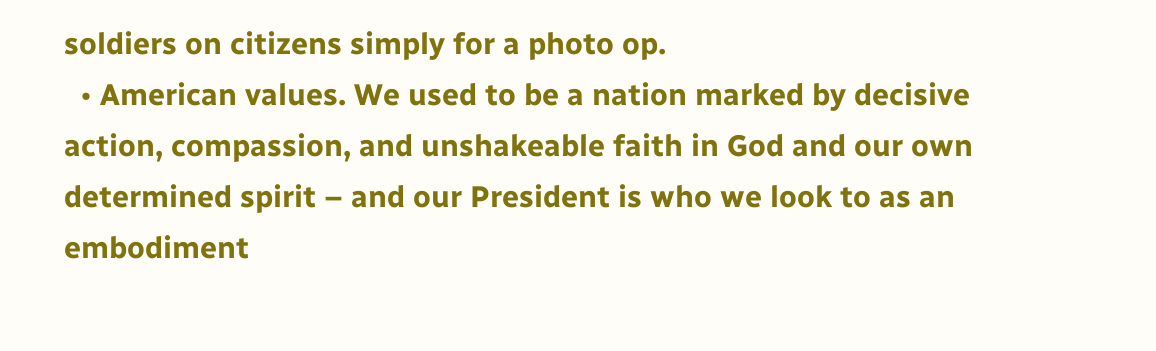soldiers on citizens simply for a photo op.
  • American values. We used to be a nation marked by decisive action, compassion, and unshakeable faith in God and our own determined spirit – and our President is who we look to as an embodiment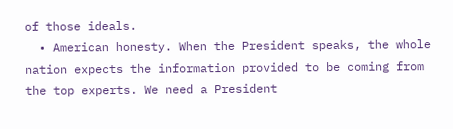of those ideals.
  • American honesty. When the President speaks, the whole nation expects the information provided to be coming from the top experts. We need a President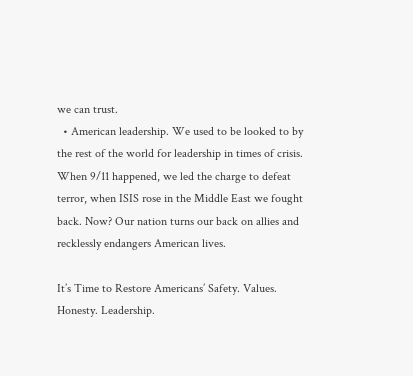we can trust.
  • American leadership. We used to be looked to by the rest of the world for leadership in times of crisis. When 9/11 happened, we led the charge to defeat terror, when ISIS rose in the Middle East we fought back. Now? Our nation turns our back on allies and recklessly endangers American lives.

It’s Time to Restore Americans’ Safety. Values. Honesty. Leadership.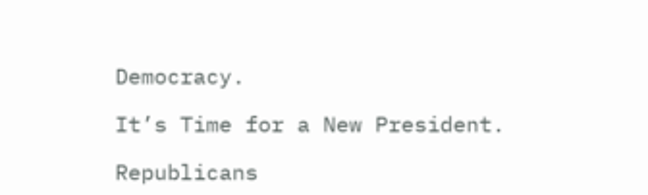Democracy.

It’s Time for a New President.

Republicans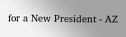for a New President - AZ